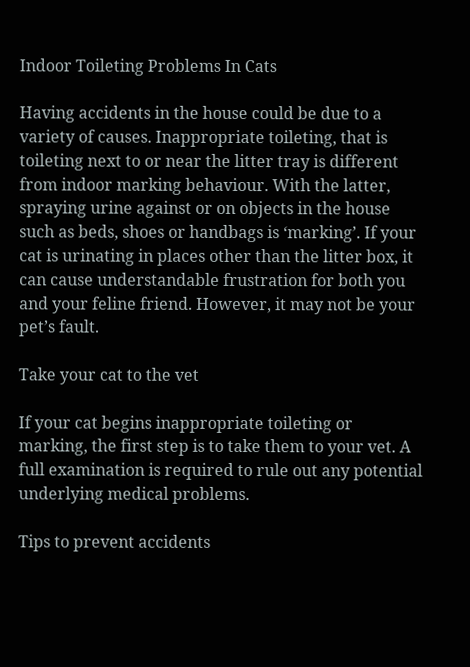Indoor Toileting Problems In Cats

Having accidents in the house could be due to a variety of causes. Inappropriate toileting, that is toileting next to or near the litter tray is different from indoor marking behaviour. With the latter, spraying urine against or on objects in the house such as beds, shoes or handbags is ‘marking’. If your cat is urinating in places other than the litter box, it can cause understandable frustration for both you and your feline friend. However, it may not be your pet’s fault.

Take your cat to the vet

If your cat begins inappropriate toileting or marking, the first step is to take them to your vet. A full examination is required to rule out any potential underlying medical problems.

Tips to prevent accidents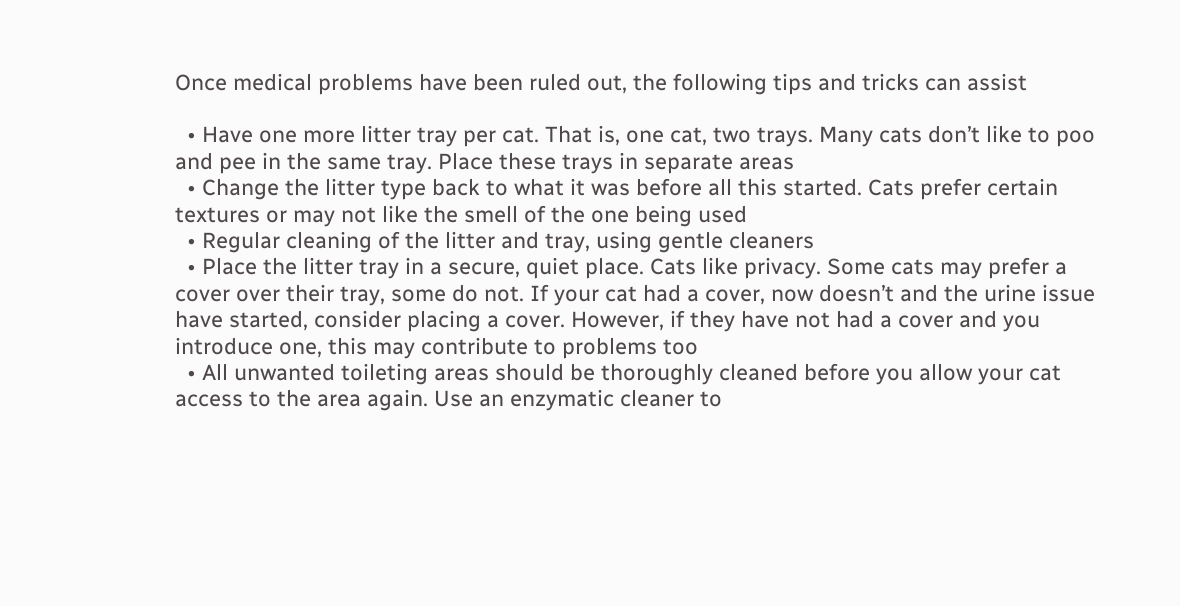Once medical problems have been ruled out, the following tips and tricks can assist

  • Have one more litter tray per cat. That is, one cat, two trays. Many cats don’t like to poo and pee in the same tray. Place these trays in separate areas
  • Change the litter type back to what it was before all this started. Cats prefer certain textures or may not like the smell of the one being used
  • Regular cleaning of the litter and tray, using gentle cleaners
  • Place the litter tray in a secure, quiet place. Cats like privacy. Some cats may prefer a cover over their tray, some do not. If your cat had a cover, now doesn’t and the urine issue have started, consider placing a cover. However, if they have not had a cover and you introduce one, this may contribute to problems too
  • All unwanted toileting areas should be thoroughly cleaned before you allow your cat access to the area again. Use an enzymatic cleaner to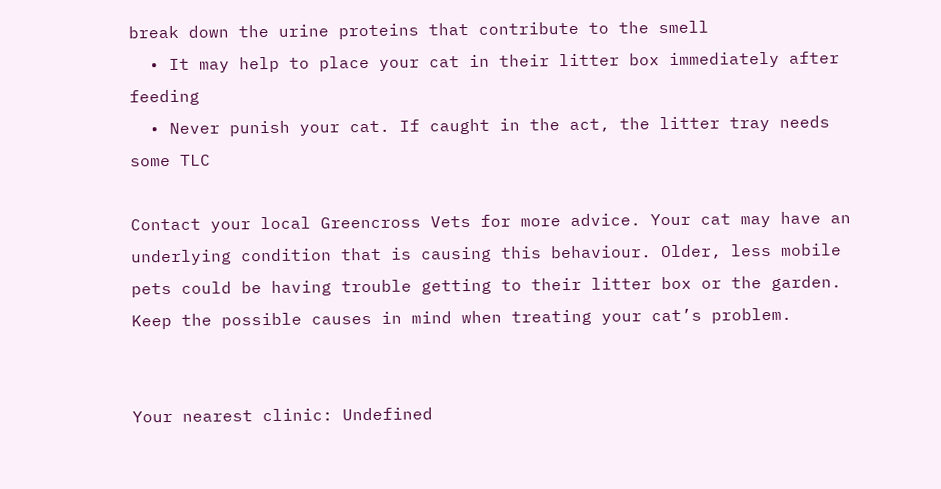break down the urine proteins that contribute to the smell
  • It may help to place your cat in their litter box immediately after feeding
  • Never punish your cat. If caught in the act, the litter tray needs some TLC

Contact your local Greencross Vets for more advice. Your cat may have an underlying condition that is causing this behaviour. Older, less mobile pets could be having trouble getting to their litter box or the garden. Keep the possible causes in mind when treating your cat’s problem.


Your nearest clinic: Undefined